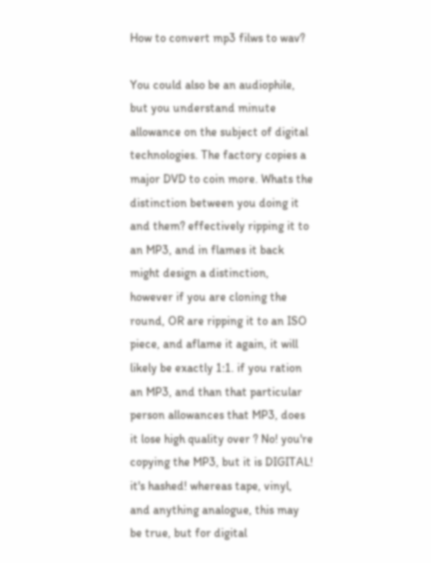How to convert mp3 filws to wav?

You could also be an audiophile, but you understand minute allowance on the subject of digital technologies. The factory copies a major DVD to coin more. Whats the distinction between you doing it and them? effectively ripping it to an MP3, and in flames it back might design a distinction, however if you are cloning the round, OR are ripping it to an ISO piece, and aflame it again, it will likely be exactly 1:1. if you ration an MP3, and than that particular person allowances that MP3, does it lose high quality over ? No! you're copying the MP3, but it is DIGITAL! it's hashed! whereas tape, vinyl, and anything analogue, this may be true, but for digital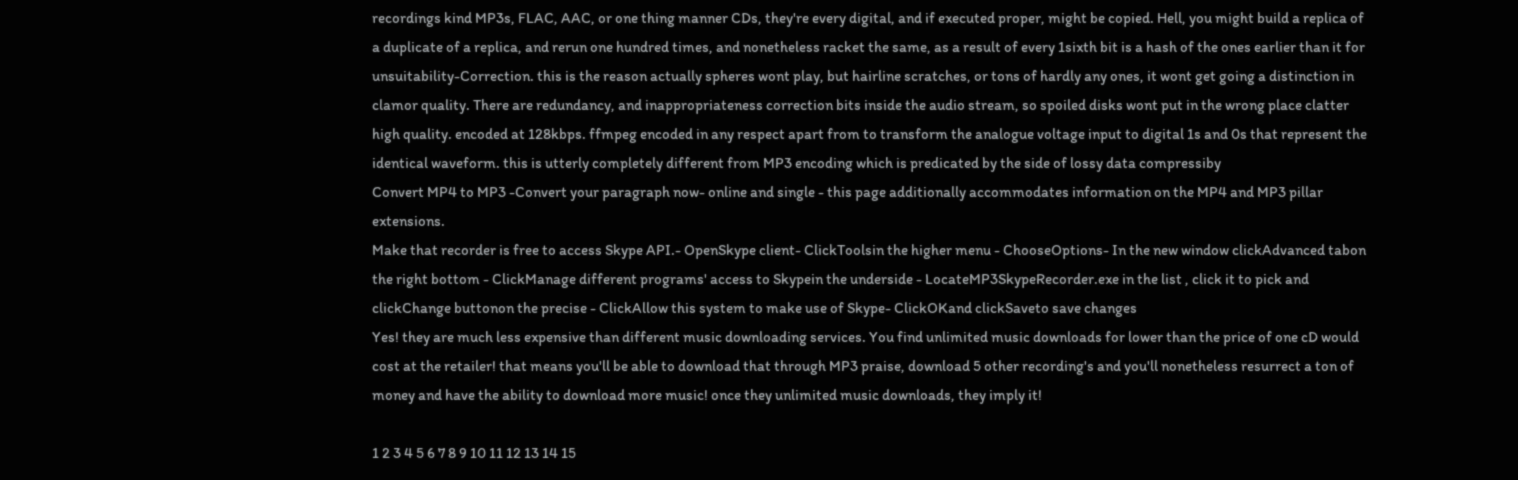recordings kind MP3s, FLAC, AAC, or one thing manner CDs, they're every digital, and if executed proper, might be copied. Hell, you might build a replica of a duplicate of a replica, and rerun one hundred times, and nonetheless racket the same, as a result of every 1sixth bit is a hash of the ones earlier than it for unsuitability-Correction. this is the reason actually spheres wont play, but hairline scratches, or tons of hardly any ones, it wont get going a distinction in clamor quality. There are redundancy, and inappropriateness correction bits inside the audio stream, so spoiled disks wont put in the wrong place clatter high quality. encoded at 128kbps. ffmpeg encoded in any respect apart from to transform the analogue voltage input to digital 1s and 0s that represent the identical waveform. this is utterly completely different from MP3 encoding which is predicated by the side of lossy data compressiby
Convert MP4 to MP3 -Convert your paragraph now- online and single - this page additionally accommodates information on the MP4 and MP3 pillar extensions.
Make that recorder is free to access Skype API.- OpenSkype client- ClickToolsin the higher menu - ChooseOptions- In the new window clickAdvanced tabon the right bottom - ClickManage different programs' access to Skypein the underside - LocateMP3SkypeRecorder.exe in the list , click it to pick and clickChange buttonon the precise - ClickAllow this system to make use of Skype- ClickOKand clickSaveto save changes
Yes! they are much less expensive than different music downloading services. You find unlimited music downloads for lower than the price of one cD would cost at the retailer! that means you'll be able to download that through MP3 praise, download 5 other recording's and you'll nonetheless resurrect a ton of money and have the ability to download more music! once they unlimited music downloads, they imply it!

1 2 3 4 5 6 7 8 9 10 11 12 13 14 15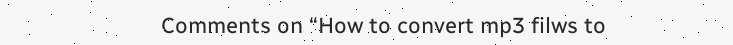Comments on “How to convert mp3 filws to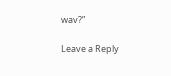wav?”

Leave a Reply